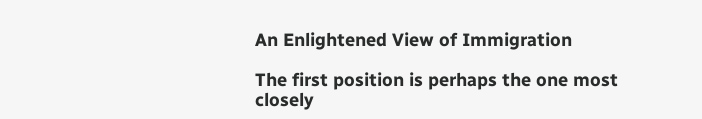An Enlightened View of Immigration

The first position is perhaps the one most closely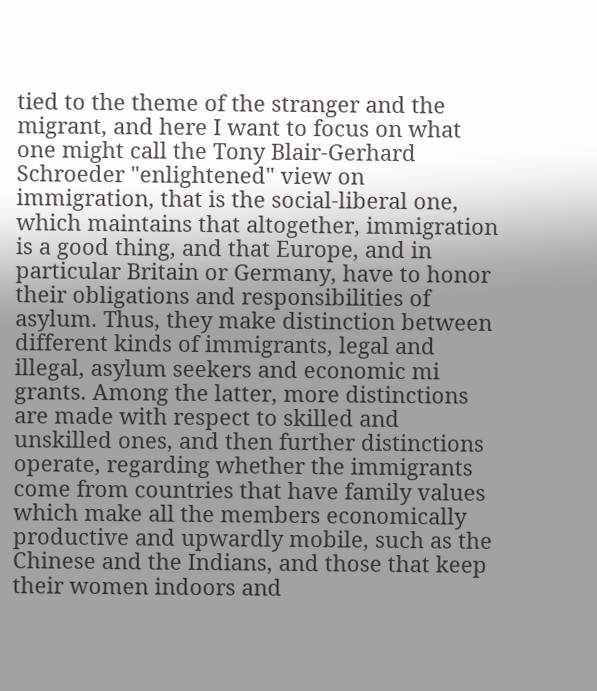tied to the theme of the stranger and the migrant, and here I want to focus on what one might call the Tony Blair-Gerhard Schroeder "enlightened" view on immigration, that is the social-liberal one, which maintains that altogether, immigration is a good thing, and that Europe, and in particular Britain or Germany, have to honor their obligations and responsibilities of asylum. Thus, they make distinction between different kinds of immigrants, legal and illegal, asylum seekers and economic mi grants. Among the latter, more distinctions are made with respect to skilled and unskilled ones, and then further distinctions operate, regarding whether the immigrants come from countries that have family values which make all the members economically productive and upwardly mobile, such as the Chinese and the Indians, and those that keep their women indoors and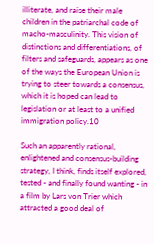illiterate, and raise their male children in the patriarchal code of macho-masculinity. This vision of distinctions and differentiations, of filters and safeguards, appears as one of the ways the European Union is trying to steer towards a consensus, which it is hoped can lead to legislation or at least to a unified immigration policy.10

Such an apparently rational, enlightened and consensus-building strategy, I think, finds itself explored, tested - and finally found wanting - in a film by Lars von Trier which attracted a good deal of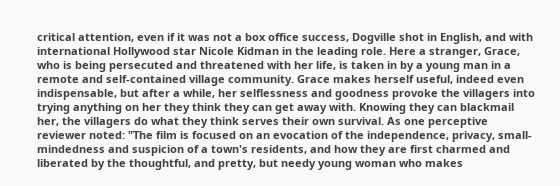critical attention, even if it was not a box office success, Dogville shot in English, and with international Hollywood star Nicole Kidman in the leading role. Here a stranger, Grace, who is being persecuted and threatened with her life, is taken in by a young man in a remote and self-contained village community. Grace makes herself useful, indeed even indispensable, but after a while, her selflessness and goodness provoke the villagers into trying anything on her they think they can get away with. Knowing they can blackmail her, the villagers do what they think serves their own survival. As one perceptive reviewer noted: "The film is focused on an evocation of the independence, privacy, small-mindedness and suspicion of a town's residents, and how they are first charmed and liberated by the thoughtful, and pretty, but needy young woman who makes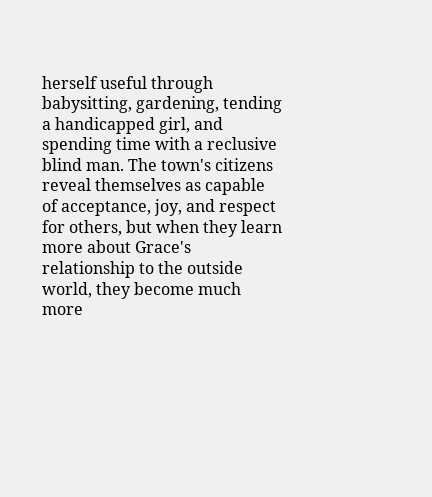herself useful through babysitting, gardening, tending a handicapped girl, and spending time with a reclusive blind man. The town's citizens reveal themselves as capable of acceptance, joy, and respect for others, but when they learn more about Grace's relationship to the outside world, they become much more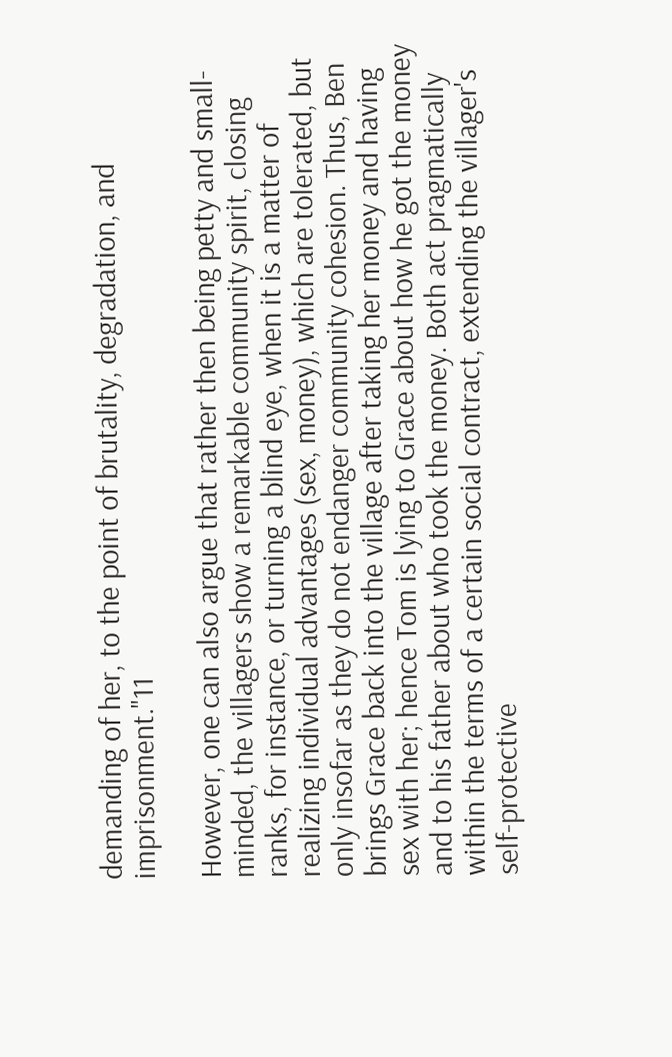demanding of her, to the point of brutality, degradation, and imprisonment."11

However, one can also argue that rather then being petty and small-minded, the villagers show a remarkable community spirit, closing ranks, for instance, or turning a blind eye, when it is a matter of realizing individual advantages (sex, money), which are tolerated, but only insofar as they do not endanger community cohesion. Thus, Ben brings Grace back into the village after taking her money and having sex with her; hence Tom is lying to Grace about how he got the money and to his father about who took the money. Both act pragmatically within the terms of a certain social contract, extending the villager's self-protective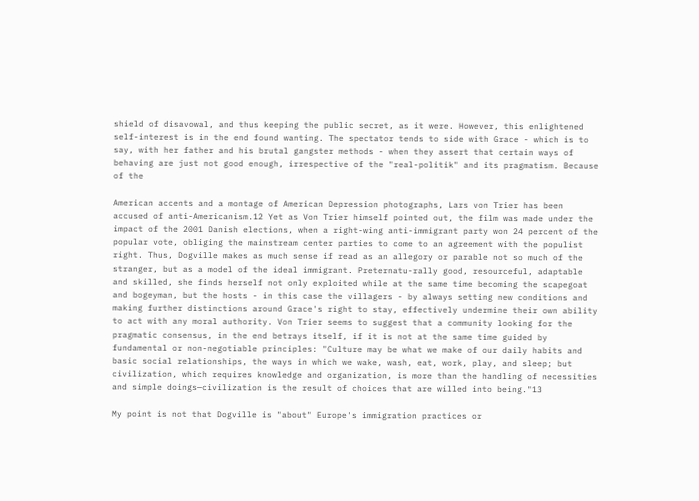shield of disavowal, and thus keeping the public secret, as it were. However, this enlightened self-interest is in the end found wanting. The spectator tends to side with Grace - which is to say, with her father and his brutal gangster methods - when they assert that certain ways of behaving are just not good enough, irrespective of the "real-politik" and its pragmatism. Because of the

American accents and a montage of American Depression photographs, Lars von Trier has been accused of anti-Americanism.12 Yet as Von Trier himself pointed out, the film was made under the impact of the 2001 Danish elections, when a right-wing anti-immigrant party won 24 percent of the popular vote, obliging the mainstream center parties to come to an agreement with the populist right. Thus, Dogville makes as much sense if read as an allegory or parable not so much of the stranger, but as a model of the ideal immigrant. Preternatu-rally good, resourceful, adaptable and skilled, she finds herself not only exploited while at the same time becoming the scapegoat and bogeyman, but the hosts - in this case the villagers - by always setting new conditions and making further distinctions around Grace's right to stay, effectively undermine their own ability to act with any moral authority. Von Trier seems to suggest that a community looking for the pragmatic consensus, in the end betrays itself, if it is not at the same time guided by fundamental or non-negotiable principles: "Culture may be what we make of our daily habits and basic social relationships, the ways in which we wake, wash, eat, work, play, and sleep; but civilization, which requires knowledge and organization, is more than the handling of necessities and simple doings—civilization is the result of choices that are willed into being."13

My point is not that Dogville is "about" Europe's immigration practices or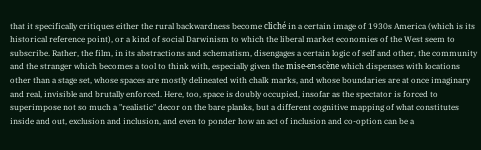that it specifically critiques either the rural backwardness become cliché in a certain image of 1930s America (which is its historical reference point), or a kind of social Darwinism to which the liberal market economies of the West seem to subscribe. Rather, the film, in its abstractions and schematism, disengages a certain logic of self and other, the community and the stranger which becomes a tool to think with, especially given the mise-en-scène which dispenses with locations other than a stage set, whose spaces are mostly delineated with chalk marks, and whose boundaries are at once imaginary and real, invisible and brutally enforced. Here, too, space is doubly occupied, insofar as the spectator is forced to superimpose not so much a "realistic" decor on the bare planks, but a different cognitive mapping of what constitutes inside and out, exclusion and inclusion, and even to ponder how an act of inclusion and co-option can be a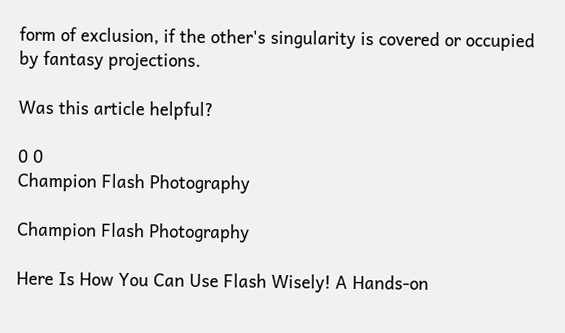form of exclusion, if the other's singularity is covered or occupied by fantasy projections.

Was this article helpful?

0 0
Champion Flash Photography

Champion Flash Photography

Here Is How You Can Use Flash Wisely! A Hands-on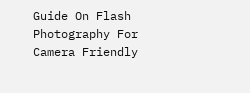Guide On Flash Photography For Camera Friendly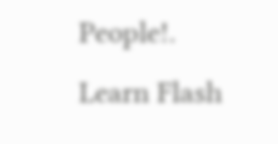People!. Learn Flash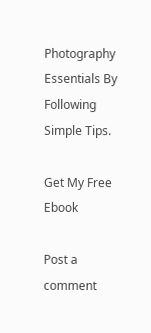Photography Essentials By Following Simple Tips.

Get My Free Ebook

Post a comment